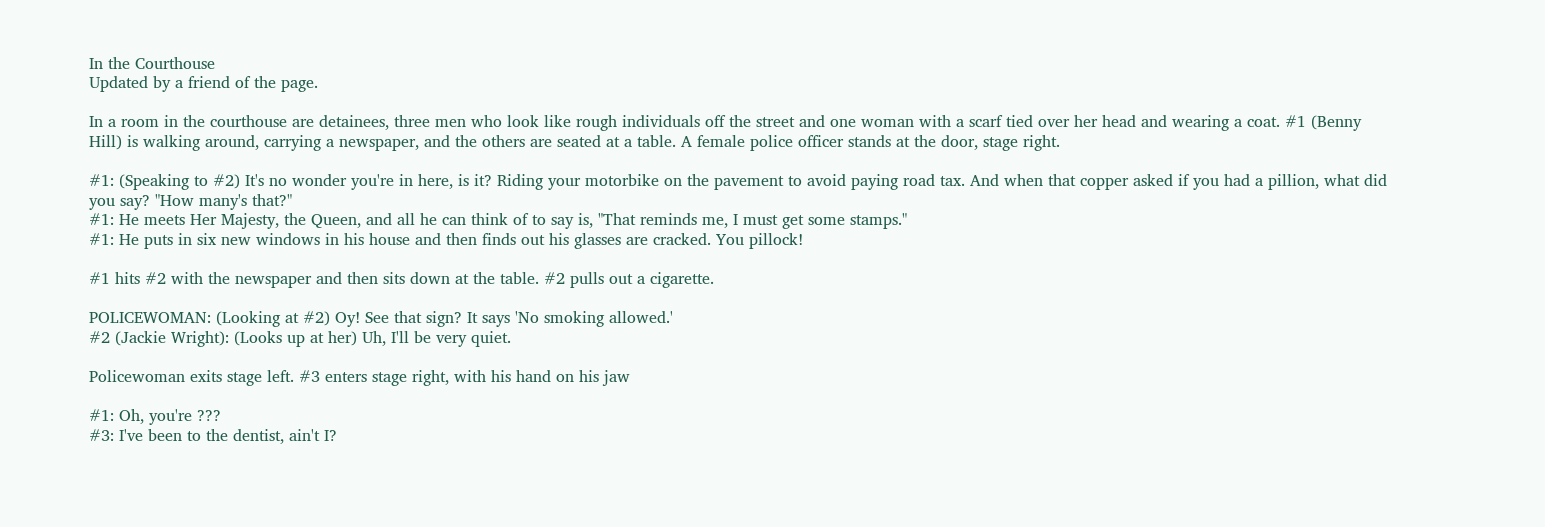In the Courthouse
Updated by a friend of the page.

In a room in the courthouse are detainees, three men who look like rough individuals off the street and one woman with a scarf tied over her head and wearing a coat. #1 (Benny Hill) is walking around, carrying a newspaper, and the others are seated at a table. A female police officer stands at the door, stage right.

#1: (Speaking to #2) It's no wonder you're in here, is it? Riding your motorbike on the pavement to avoid paying road tax. And when that copper asked if you had a pillion, what did you say? "How many's that?"
#1: He meets Her Majesty, the Queen, and all he can think of to say is, "That reminds me, I must get some stamps."
#1: He puts in six new windows in his house and then finds out his glasses are cracked. You pillock!

#1 hits #2 with the newspaper and then sits down at the table. #2 pulls out a cigarette.

POLICEWOMAN: (Looking at #2) Oy! See that sign? It says 'No smoking allowed.'
#2 (Jackie Wright): (Looks up at her) Uh, I'll be very quiet.

Policewoman exits stage left. #3 enters stage right, with his hand on his jaw

#1: Oh, you're ???
#3: I've been to the dentist, ain't I?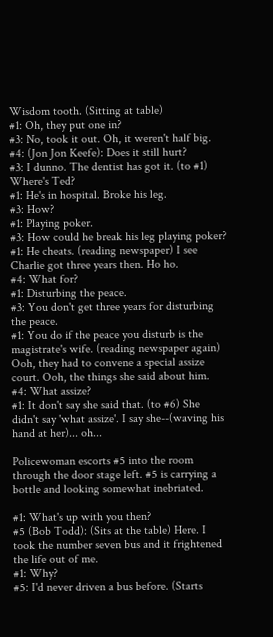Wisdom tooth. (Sitting at table)
#1: Oh, they put one in?
#3: No, took it out. Oh, it weren't half big.
#4: (Jon Jon Keefe): Does it still hurt?
#3: I dunno. The dentist has got it. (to #1) Where's Ted?
#1: He's in hospital. Broke his leg.
#3: How?
#1: Playing poker.
#3: How could he break his leg playing poker?
#1: He cheats. (reading newspaper) I see Charlie got three years then. Ho ho.
#4: What for?
#1: Disturbing the peace.
#3: You don't get three years for disturbing the peace.
#1: You do if the peace you disturb is the magistrate's wife. (reading newspaper again) Ooh, they had to convene a special assize court. Ooh, the things she said about him.
#4: What assize?
#1: It don't say she said that. (to #6) She didn't say 'what assize'. I say she--(waving his hand at her)... oh...

Policewoman escorts #5 into the room through the door stage left. #5 is carrying a bottle and looking somewhat inebriated.

#1: What's up with you then?
#5 (Bob Todd): (Sits at the table) Here. I took the number seven bus and it frightened the life out of me.
#1: Why?
#5: I'd never driven a bus before. (Starts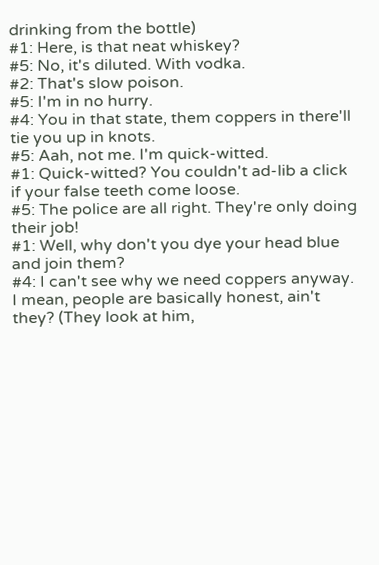drinking from the bottle)
#1: Here, is that neat whiskey?
#5: No, it's diluted. With vodka.
#2: That's slow poison.
#5: I'm in no hurry.
#4: You in that state, them coppers in there'll tie you up in knots.
#5: Aah, not me. I'm quick-witted.
#1: Quick-witted? You couldn't ad-lib a click if your false teeth come loose.
#5: The police are all right. They're only doing their job!
#1: Well, why don't you dye your head blue and join them?
#4: I can't see why we need coppers anyway. I mean, people are basically honest, ain't they? (They look at him,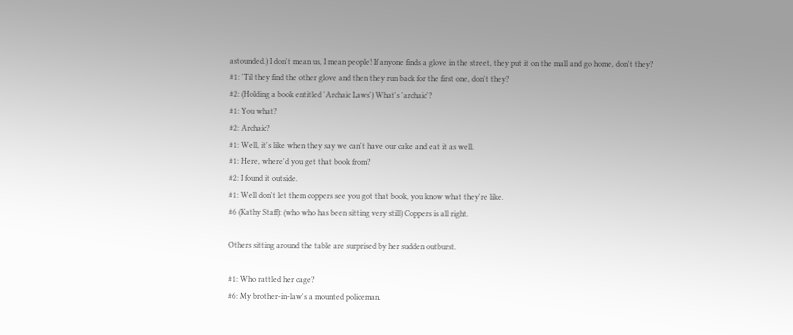astounded.) I don't mean us, I mean people! If anyone finds a glove in the street, they put it on the mall and go home, don't they?
#1: 'Til they find the other glove and then they run back for the first one, don't they?
#2: (Holding a book entitled 'Archaic Laws') What's 'archaic'?
#1: You what?
#2: Archaic?
#1: Well, it's like when they say we can't have our cake and eat it as well.
#1: Here, where'd you get that book from?
#2: I found it outside.
#1: Well don't let them coppers see you got that book, you know what they're like.
#6 (Kathy Staff): (who who has been sitting very still) Coppers is all right.

Others sitting around the table are surprised by her sudden outburst.

#1: Who rattled her cage?
#6: My brother-in-law's a mounted policeman.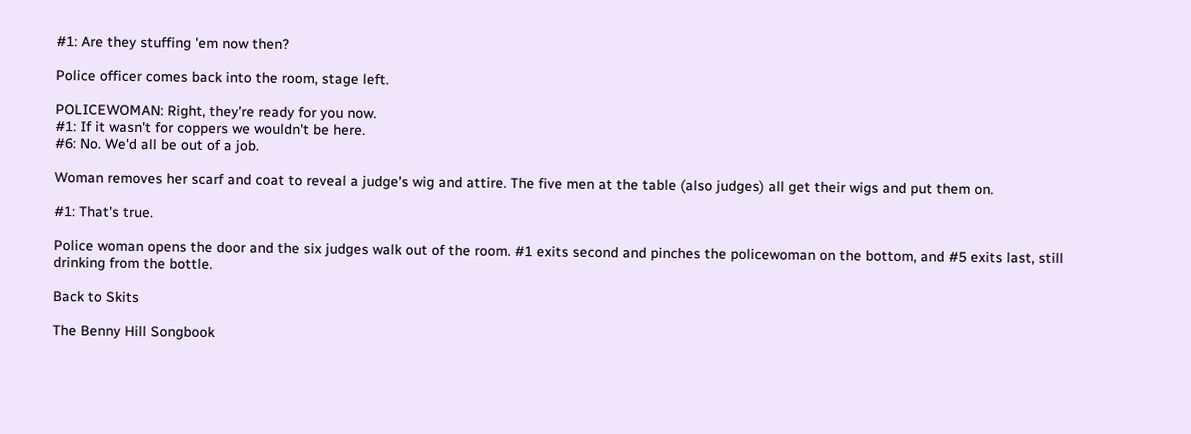#1: Are they stuffing 'em now then?

Police officer comes back into the room, stage left.

POLICEWOMAN: Right, they're ready for you now.
#1: If it wasn't for coppers we wouldn't be here.
#6: No. We'd all be out of a job.

Woman removes her scarf and coat to reveal a judge's wig and attire. The five men at the table (also judges) all get their wigs and put them on.

#1: That's true.

Police woman opens the door and the six judges walk out of the room. #1 exits second and pinches the policewoman on the bottom, and #5 exits last, still drinking from the bottle.

Back to Skits

The Benny Hill Songbook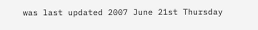was last updated 2007 June 21st Thursday